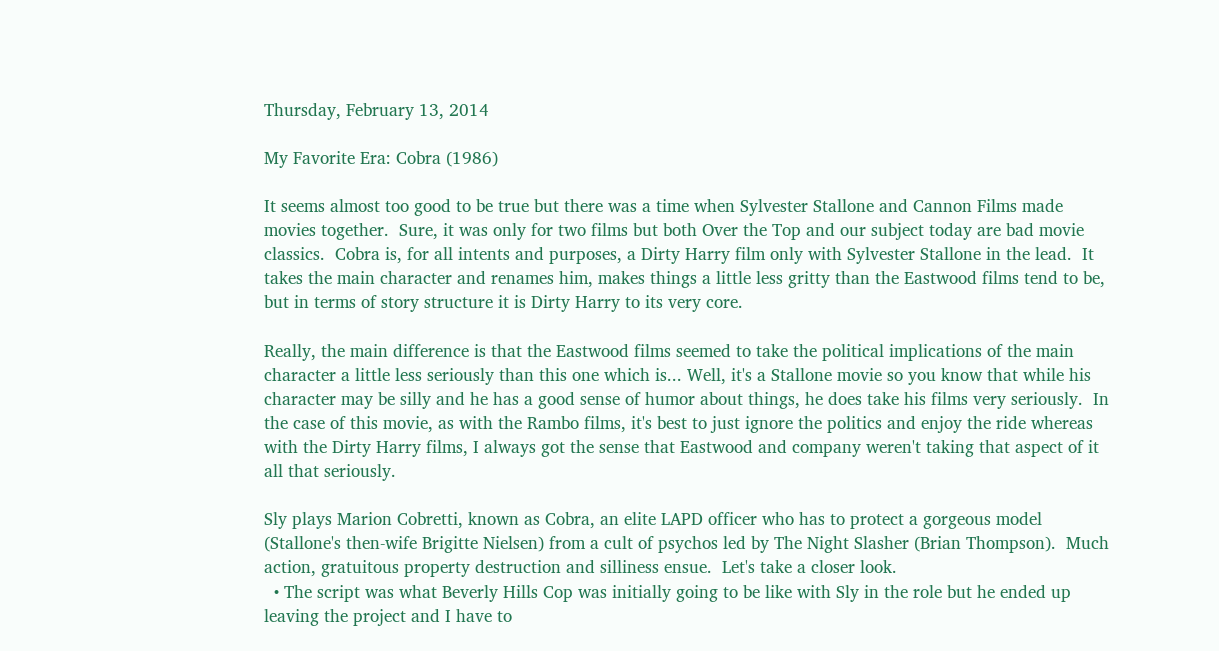Thursday, February 13, 2014

My Favorite Era: Cobra (1986)

It seems almost too good to be true but there was a time when Sylvester Stallone and Cannon Films made movies together.  Sure, it was only for two films but both Over the Top and our subject today are bad movie classics.  Cobra is, for all intents and purposes, a Dirty Harry film only with Sylvester Stallone in the lead.  It takes the main character and renames him, makes things a little less gritty than the Eastwood films tend to be, but in terms of story structure it is Dirty Harry to its very core.

Really, the main difference is that the Eastwood films seemed to take the political implications of the main character a little less seriously than this one which is... Well, it's a Stallone movie so you know that while his character may be silly and he has a good sense of humor about things, he does take his films very seriously.  In the case of this movie, as with the Rambo films, it's best to just ignore the politics and enjoy the ride whereas with the Dirty Harry films, I always got the sense that Eastwood and company weren't taking that aspect of it all that seriously.

Sly plays Marion Cobretti, known as Cobra, an elite LAPD officer who has to protect a gorgeous model (Stallone's then-wife Brigitte Nielsen) from a cult of psychos led by The Night Slasher (Brian Thompson).  Much action, gratuitous property destruction and silliness ensue.  Let's take a closer look.
  • The script was what Beverly Hills Cop was initially going to be like with Sly in the role but he ended up leaving the project and I have to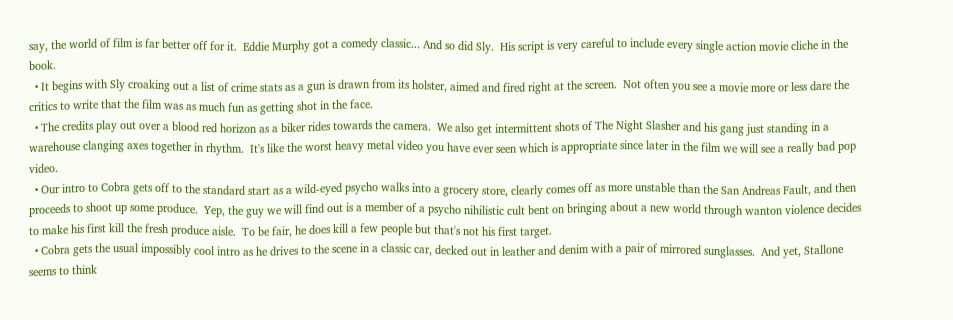say, the world of film is far better off for it.  Eddie Murphy got a comedy classic... And so did Sly.  His script is very careful to include every single action movie cliche in the book.
  • It begins with Sly croaking out a list of crime stats as a gun is drawn from its holster, aimed and fired right at the screen.  Not often you see a movie more or less dare the critics to write that the film was as much fun as getting shot in the face.
  • The credits play out over a blood red horizon as a biker rides towards the camera.  We also get intermittent shots of The Night Slasher and his gang just standing in a warehouse clanging axes together in rhythm.  It's like the worst heavy metal video you have ever seen which is appropriate since later in the film we will see a really bad pop video.
  • Our intro to Cobra gets off to the standard start as a wild-eyed psycho walks into a grocery store, clearly comes off as more unstable than the San Andreas Fault, and then proceeds to shoot up some produce.  Yep, the guy we will find out is a member of a psycho nihilistic cult bent on bringing about a new world through wanton violence decides to make his first kill the fresh produce aisle.  To be fair, he does kill a few people but that's not his first target.
  • Cobra gets the usual impossibly cool intro as he drives to the scene in a classic car, decked out in leather and denim with a pair of mirrored sunglasses.  And yet, Stallone seems to think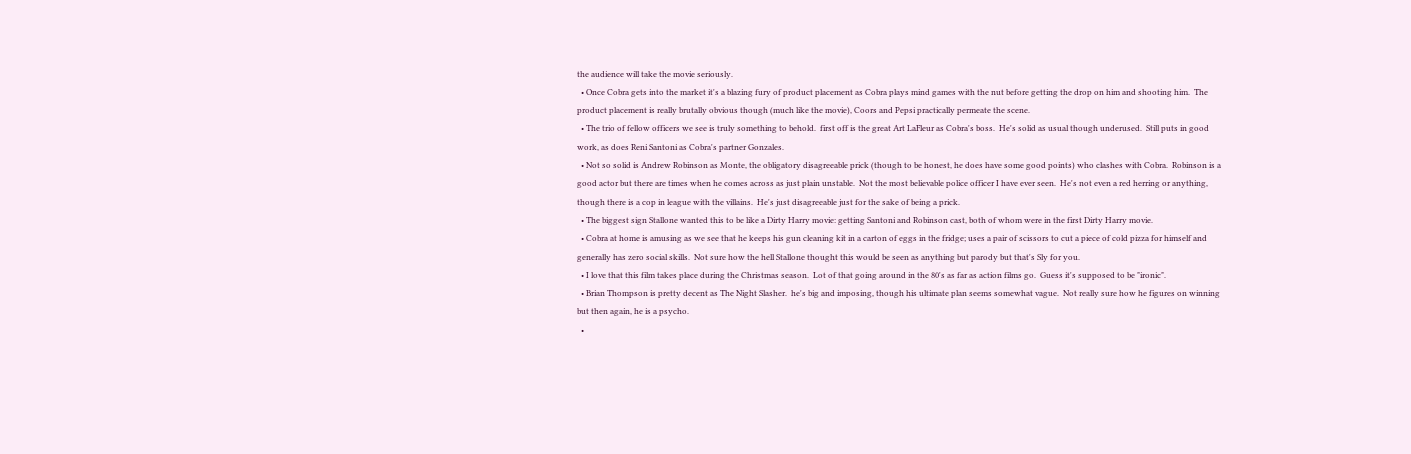the audience will take the movie seriously.
  • Once Cobra gets into the market it's a blazing fury of product placement as Cobra plays mind games with the nut before getting the drop on him and shooting him.  The product placement is really brutally obvious though (much like the movie), Coors and Pepsi practically permeate the scene.
  • The trio of fellow officers we see is truly something to behold.  first off is the great Art LaFleur as Cobra's boss.  He's solid as usual though underused.  Still puts in good work, as does Reni Santoni as Cobra's partner Gonzales.
  • Not so solid is Andrew Robinson as Monte, the obligatory disagreeable prick (though to be honest, he does have some good points) who clashes with Cobra.  Robinson is a good actor but there are times when he comes across as just plain unstable.  Not the most believable police officer I have ever seen.  He's not even a red herring or anything, though there is a cop in league with the villains.  He's just disagreeable just for the sake of being a prick.
  • The biggest sign Stallone wanted this to be like a Dirty Harry movie: getting Santoni and Robinson cast, both of whom were in the first Dirty Harry movie.
  • Cobra at home is amusing as we see that he keeps his gun cleaning kit in a carton of eggs in the fridge; uses a pair of scissors to cut a piece of cold pizza for himself and generally has zero social skills.  Not sure how the hell Stallone thought this would be seen as anything but parody but that's Sly for you.
  • I love that this film takes place during the Christmas season.  Lot of that going around in the 80's as far as action films go.  Guess it's supposed to be "ironic".
  • Brian Thompson is pretty decent as The Night Slasher.  he's big and imposing, though his ultimate plan seems somewhat vague.  Not really sure how he figures on winning but then again, he is a psycho.
  •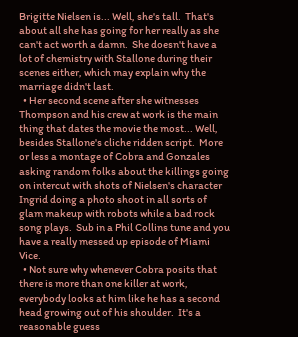Brigitte Nielsen is... Well, she's tall.  That's about all she has going for her really as she can't act worth a damn.  She doesn't have a lot of chemistry with Stallone during their scenes either, which may explain why the marriage didn't last.
  • Her second scene after she witnesses Thompson and his crew at work is the main thing that dates the movie the most... Well, besides Stallone's cliche ridden script.  More or less a montage of Cobra and Gonzales asking random folks about the killings going on intercut with shots of Nielsen's character Ingrid doing a photo shoot in all sorts of glam makeup with robots while a bad rock song plays.  Sub in a Phil Collins tune and you have a really messed up episode of Miami Vice.
  • Not sure why whenever Cobra posits that there is more than one killer at work, everybody looks at him like he has a second head growing out of his shoulder.  It's a reasonable guess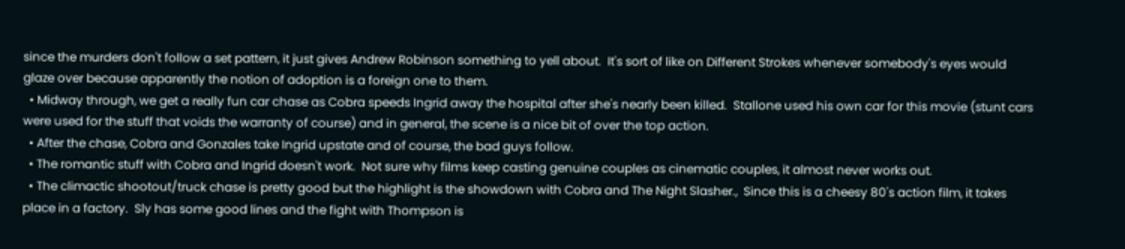since the murders don't follow a set pattern, it just gives Andrew Robinson something to yell about.  It's sort of like on Different Strokes whenever somebody's eyes would glaze over because apparently the notion of adoption is a foreign one to them.
  • Midway through, we get a really fun car chase as Cobra speeds Ingrid away the hospital after she's nearly been killed.  Stallone used his own car for this movie (stunt cars were used for the stuff that voids the warranty of course) and in general, the scene is a nice bit of over the top action.
  • After the chase, Cobra and Gonzales take Ingrid upstate and of course, the bad guys follow.
  • The romantic stuff with Cobra and Ingrid doesn't work.  Not sure why films keep casting genuine couples as cinematic couples, it almost never works out.
  • The climactic shootout/truck chase is pretty good but the highlight is the showdown with Cobra and The Night Slasher.,  Since this is a cheesy 80's action film, it takes place in a factory.  Sly has some good lines and the fight with Thompson is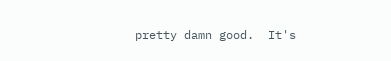pretty damn good.  It's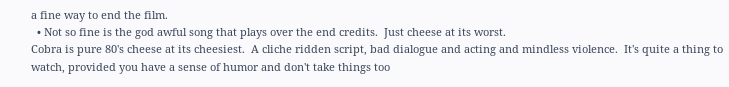a fine way to end the film.
  • Not so fine is the god awful song that plays over the end credits.  Just cheese at its worst.
Cobra is pure 80's cheese at its cheesiest.  A cliche ridden script, bad dialogue and acting and mindless violence.  It's quite a thing to watch, provided you have a sense of humor and don't take things too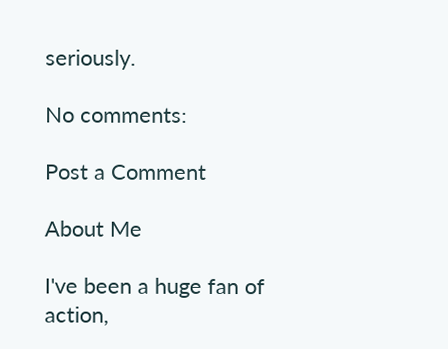seriously.

No comments:

Post a Comment

About Me

I've been a huge fan of action,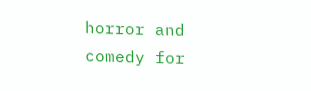horror and comedy for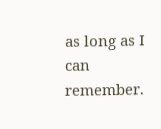as long as I can remember.